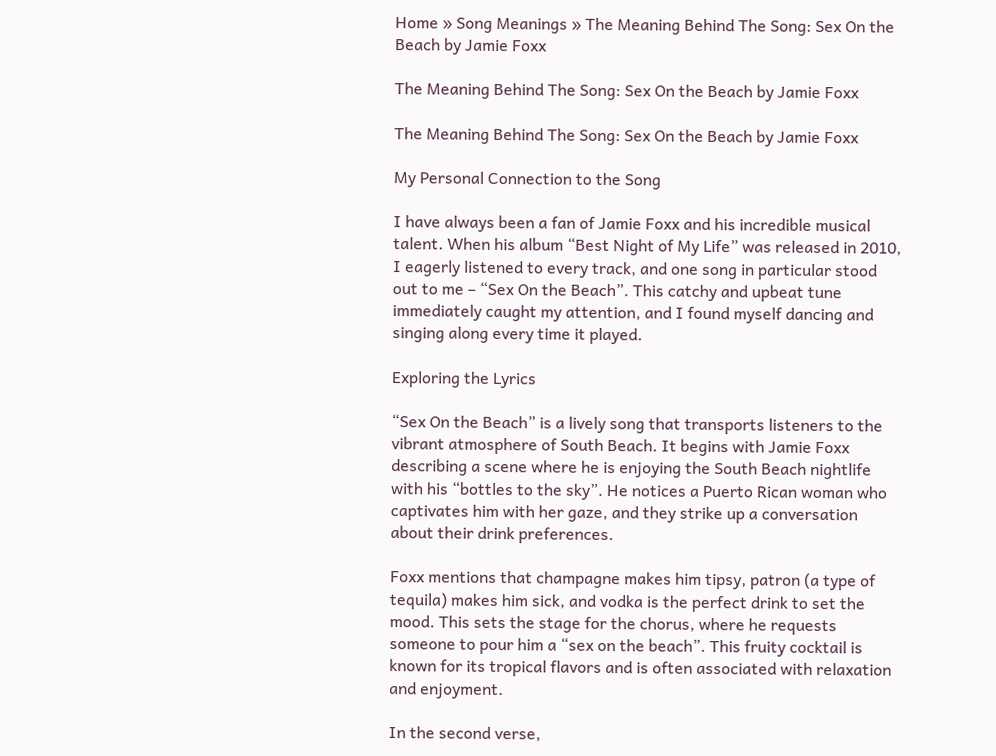Home » Song Meanings » The Meaning Behind The Song: Sex On the Beach by Jamie Foxx

The Meaning Behind The Song: Sex On the Beach by Jamie Foxx

The Meaning Behind The Song: Sex On the Beach by Jamie Foxx

My Personal Connection to the Song

I have always been a fan of Jamie Foxx and his incredible musical talent. When his album “Best Night of My Life” was released in 2010, I eagerly listened to every track, and one song in particular stood out to me – “Sex On the Beach”. This catchy and upbeat tune immediately caught my attention, and I found myself dancing and singing along every time it played.

Exploring the Lyrics

“Sex On the Beach” is a lively song that transports listeners to the vibrant atmosphere of South Beach. It begins with Jamie Foxx describing a scene where he is enjoying the South Beach nightlife with his “bottles to the sky”. He notices a Puerto Rican woman who captivates him with her gaze, and they strike up a conversation about their drink preferences.

Foxx mentions that champagne makes him tipsy, patron (a type of tequila) makes him sick, and vodka is the perfect drink to set the mood. This sets the stage for the chorus, where he requests someone to pour him a “sex on the beach”. This fruity cocktail is known for its tropical flavors and is often associated with relaxation and enjoyment.

In the second verse,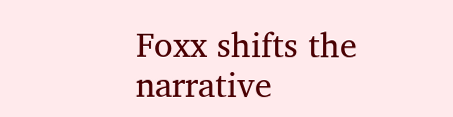Foxx shifts the narrative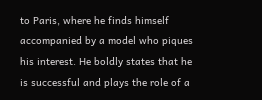to Paris, where he finds himself accompanied by a model who piques his interest. He boldly states that he is successful and plays the role of a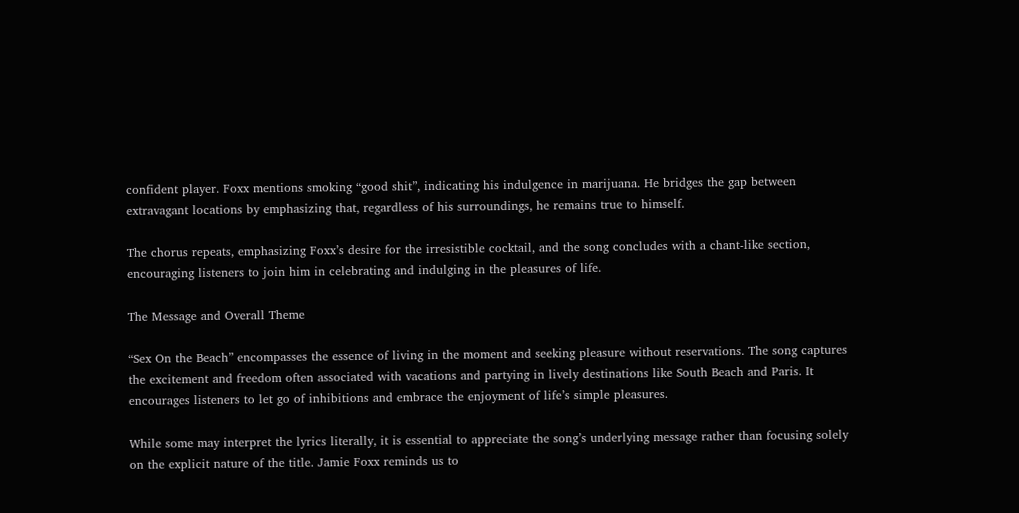confident player. Foxx mentions smoking “good shit”, indicating his indulgence in marijuana. He bridges the gap between extravagant locations by emphasizing that, regardless of his surroundings, he remains true to himself.

The chorus repeats, emphasizing Foxx’s desire for the irresistible cocktail, and the song concludes with a chant-like section, encouraging listeners to join him in celebrating and indulging in the pleasures of life.

The Message and Overall Theme

“Sex On the Beach” encompasses the essence of living in the moment and seeking pleasure without reservations. The song captures the excitement and freedom often associated with vacations and partying in lively destinations like South Beach and Paris. It encourages listeners to let go of inhibitions and embrace the enjoyment of life’s simple pleasures.

While some may interpret the lyrics literally, it is essential to appreciate the song’s underlying message rather than focusing solely on the explicit nature of the title. Jamie Foxx reminds us to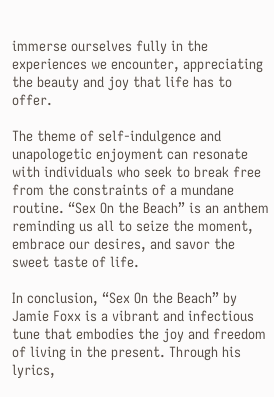immerse ourselves fully in the experiences we encounter, appreciating the beauty and joy that life has to offer.

The theme of self-indulgence and unapologetic enjoyment can resonate with individuals who seek to break free from the constraints of a mundane routine. “Sex On the Beach” is an anthem reminding us all to seize the moment, embrace our desires, and savor the sweet taste of life.

In conclusion, “Sex On the Beach” by Jamie Foxx is a vibrant and infectious tune that embodies the joy and freedom of living in the present. Through his lyrics,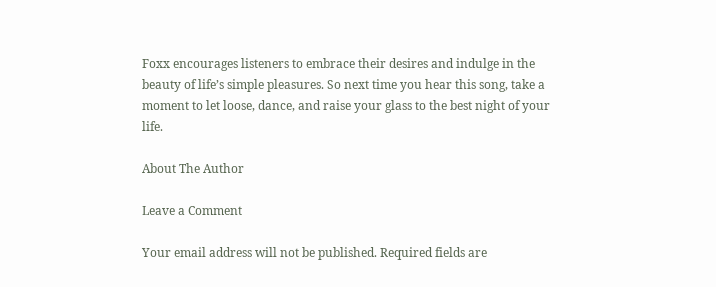Foxx encourages listeners to embrace their desires and indulge in the beauty of life’s simple pleasures. So next time you hear this song, take a moment to let loose, dance, and raise your glass to the best night of your life.

About The Author

Leave a Comment

Your email address will not be published. Required fields are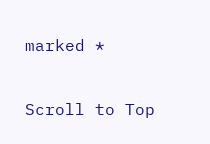marked *

Scroll to Top